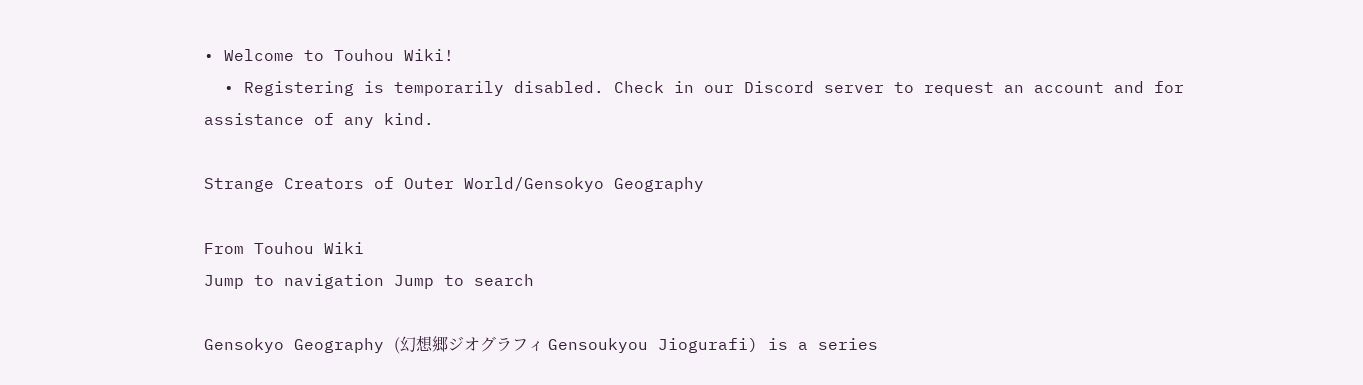• Welcome to Touhou Wiki!
  • Registering is temporarily disabled. Check in our Discord server to request an account and for assistance of any kind.

Strange Creators of Outer World/Gensokyo Geography

From Touhou Wiki
Jump to navigation Jump to search

Gensokyo Geography (幻想郷ジオグラフィ Gensoukyou Jiogurafi) is a series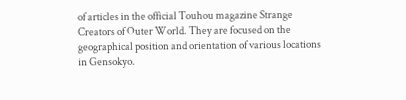of articles in the official Touhou magazine Strange Creators of Outer World. They are focused on the geographical position and orientation of various locations in Gensokyo.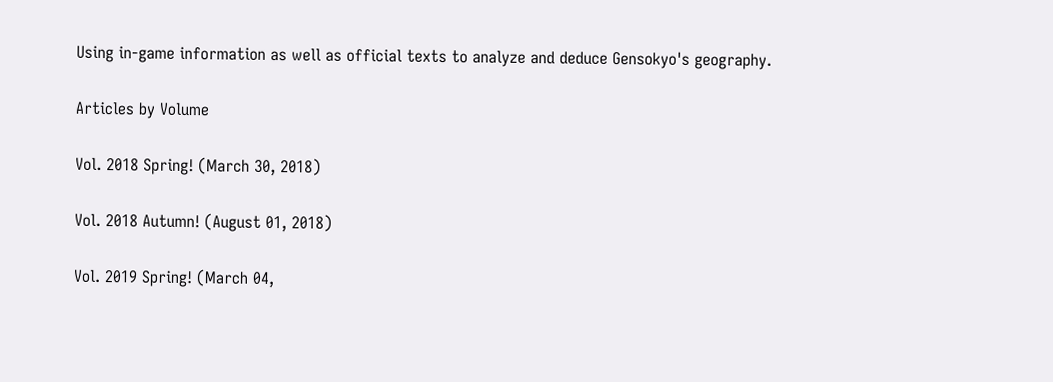Using in-game information as well as official texts to analyze and deduce Gensokyo's geography.

Articles by Volume

Vol. 2018 Spring! (March 30, 2018)

Vol. 2018 Autumn! (August 01, 2018)

Vol. 2019 Spring! (March 04,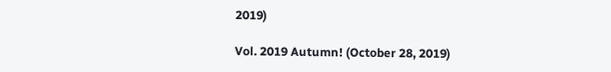2019)

Vol. 2019 Autumn! (October 28, 2019)